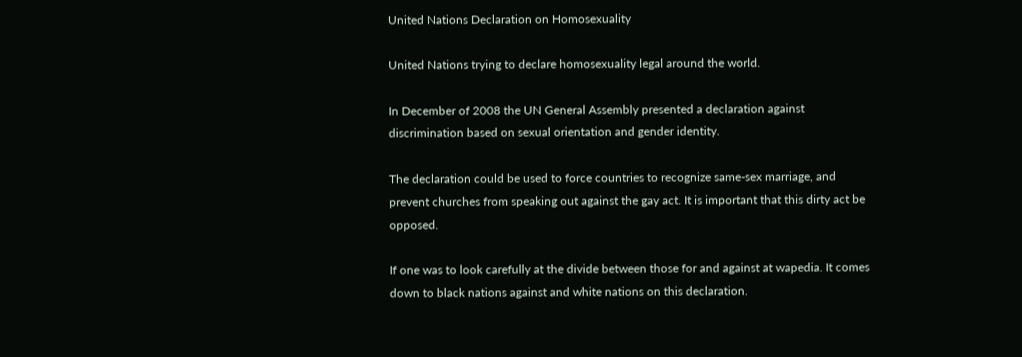United Nations Declaration on Homosexuality

United Nations trying to declare homosexuality legal around the world.

In December of 2008 the UN General Assembly presented a declaration against discrimination based on sexual orientation and gender identity.

The declaration could be used to force countries to recognize same-sex marriage, and prevent churches from speaking out against the gay act. It is important that this dirty act be opposed.

If one was to look carefully at the divide between those for and against at wapedia. It comes down to black nations against and white nations on this declaration.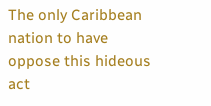The only Caribbean nation to have oppose this hideous act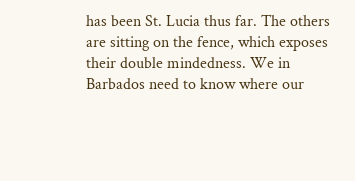has been St. Lucia thus far. The others are sitting on the fence, which exposes their double mindedness. We in Barbados need to know where our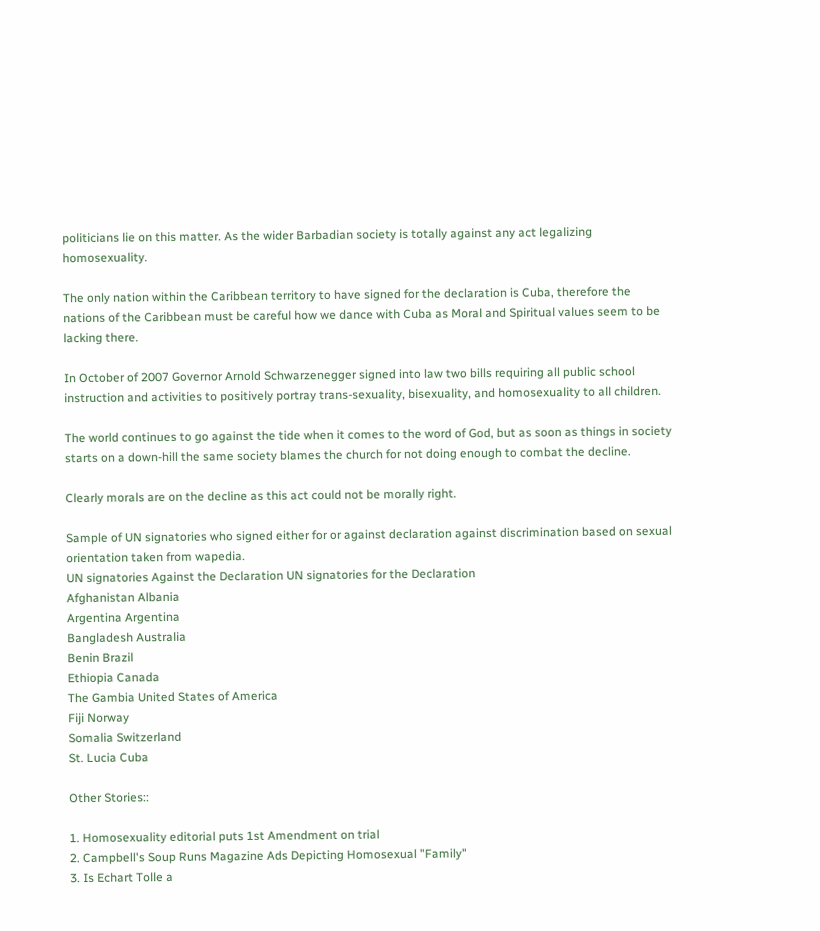politicians lie on this matter. As the wider Barbadian society is totally against any act legalizing homosexuality.

The only nation within the Caribbean territory to have signed for the declaration is Cuba, therefore the nations of the Caribbean must be careful how we dance with Cuba as Moral and Spiritual values seem to be lacking there.

In October of 2007 Governor Arnold Schwarzenegger signed into law two bills requiring all public school instruction and activities to positively portray trans-sexuality, bisexuality, and homosexuality to all children.

The world continues to go against the tide when it comes to the word of God, but as soon as things in society starts on a down-hill the same society blames the church for not doing enough to combat the decline.

Clearly morals are on the decline as this act could not be morally right.

Sample of UN signatories who signed either for or against declaration against discrimination based on sexual orientation taken from wapedia.
UN signatories Against the Declaration UN signatories for the Declaration
Afghanistan Albania
Argentina Argentina
Bangladesh Australia
Benin Brazil
Ethiopia Canada
The Gambia United States of America
Fiji Norway
Somalia Switzerland
St. Lucia Cuba

Other Stories::

1. Homosexuality editorial puts 1st Amendment on trial
2. Campbell's Soup Runs Magazine Ads Depicting Homosexual "Family"
3. Is Echart Tolle a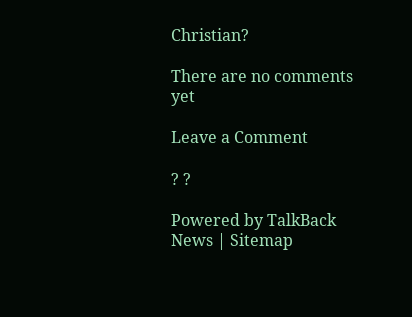Christian?

There are no comments yet

Leave a Comment

? ?

Powered by TalkBack
News | Sitemap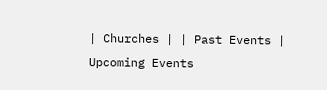| Churches | | Past Events | Upcoming Events